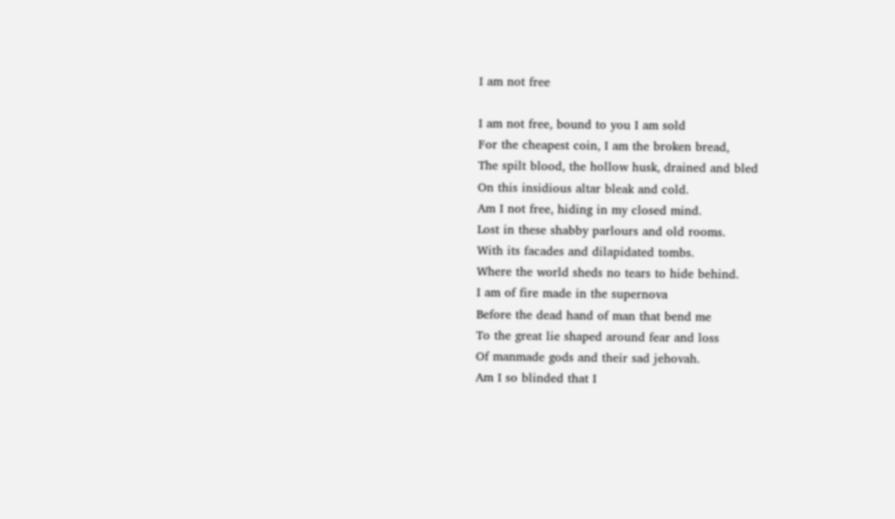I am not free

I am not free, bound to you I am sold
For the cheapest coin, I am the broken bread,
The spilt blood, the hollow husk, drained and bled
On this insidious altar bleak and cold.
Am I not free, hiding in my closed mind.
Lost in these shabby parlours and old rooms.
With its facades and dilapidated tombs.
Where the world sheds no tears to hide behind.
I am of fire made in the supernova
Before the dead hand of man that bend me
To the great lie shaped around fear and loss
Of manmade gods and their sad jehovah.
Am I so blinded that I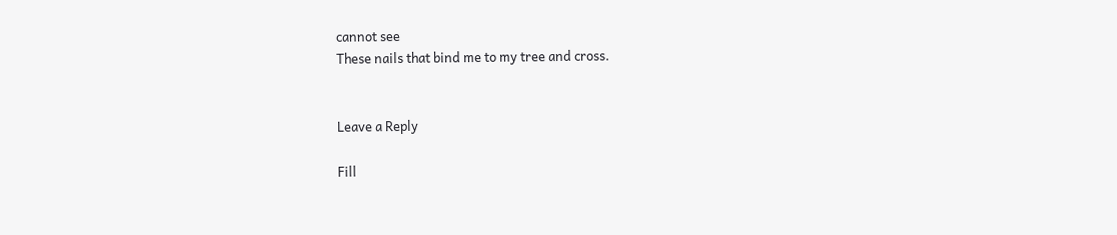cannot see
These nails that bind me to my tree and cross.


Leave a Reply

Fill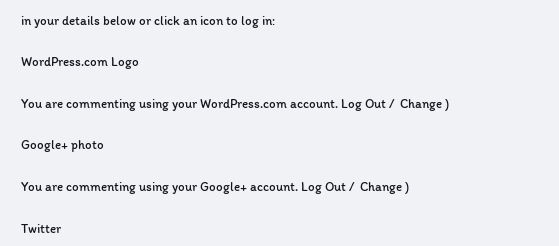in your details below or click an icon to log in:

WordPress.com Logo

You are commenting using your WordPress.com account. Log Out /  Change )

Google+ photo

You are commenting using your Google+ account. Log Out /  Change )

Twitter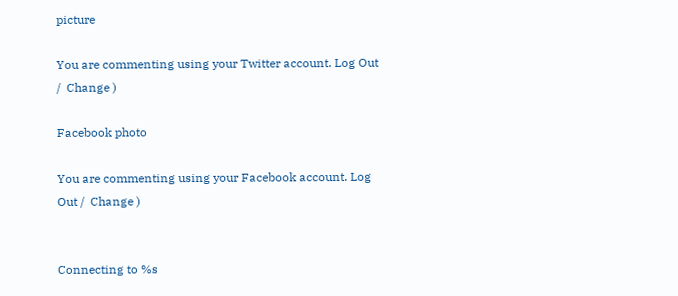picture

You are commenting using your Twitter account. Log Out /  Change )

Facebook photo

You are commenting using your Facebook account. Log Out /  Change )


Connecting to %s